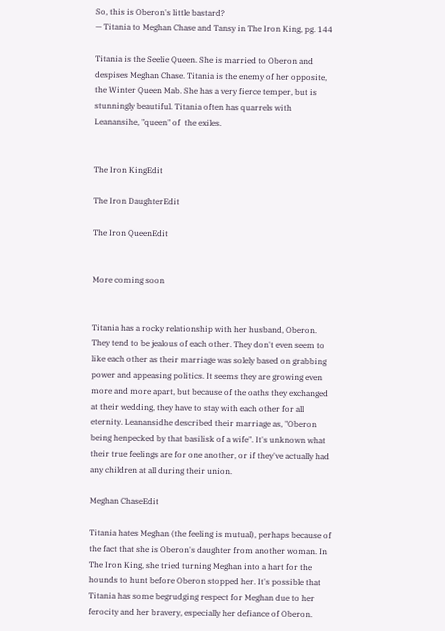So, this is Oberon's little bastard?
— Titania to Meghan Chase and Tansy in The Iron King, pg. 144

Titania is the Seelie Queen. She is married to Oberon and despises Meghan Chase. Titania is the enemy of her opposite, the Winter Queen Mab. She has a very fierce temper, but is stunningly beautiful. Titania often has quarrels with Leanansihe, "queen" of  the exiles.


The Iron KingEdit

The Iron DaughterEdit

The Iron QueenEdit


More coming soon


Titania has a rocky relationship with her husband, Oberon. They tend to be jealous of each other. They don't even seem to like each other as their marriage was solely based on grabbing power and appeasing politics. It seems they are growing even more and more apart, but because of the oaths they exchanged at their wedding, they have to stay with each other for all eternity. Leanansidhe described their marriage as, "Oberon being henpecked by that basilisk of a wife". It's unknown what their true feelings are for one another, or if they've actually had any children at all during their union.

Meghan ChaseEdit

Titania hates Meghan (the feeling is mutual), perhaps because of the fact that she is Oberon's daughter from another woman. In The Iron King, she tried turning Meghan into a hart for the hounds to hunt before Oberon stopped her. It's possible that Titania has some begrudging respect for Meghan due to her ferocity and her bravery, especially her defiance of Oberon.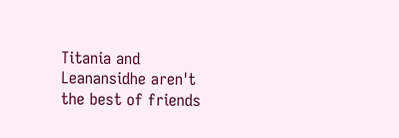Titania and Leanansidhe aren't the best of friends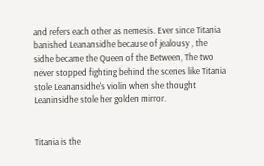and refers each other as nemesis. Ever since Titania banished Leanansidhe because of jealousy , the sidhe became the Queen of the Between, The two never stopped fighting behind the scenes like Titania stole Leanansidhe's violin when she thought Leaninsidhe stole her golden mirror.


Titania is the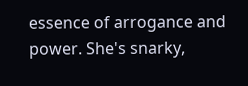essence of arrogance and power. She's snarky,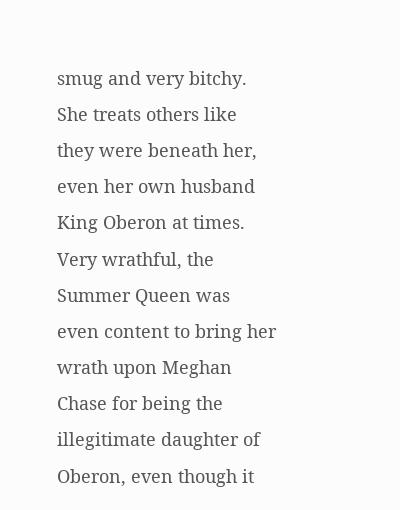smug and very bitchy. She treats others like they were beneath her, even her own husband King Oberon at times. Very wrathful, the Summer Queen was even content to bring her wrath upon Meghan Chase for being the illegitimate daughter of Oberon, even though it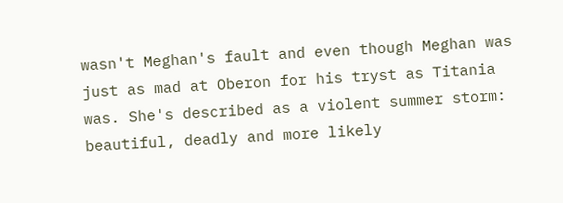wasn't Meghan's fault and even though Meghan was just as mad at Oberon for his tryst as Titania was. She's described as a violent summer storm: beautiful, deadly and more likely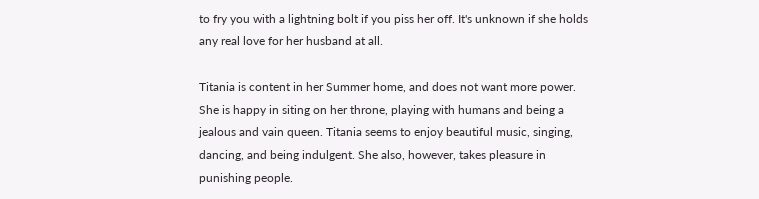to fry you with a lightning bolt if you piss her off. It's unknown if she holds any real love for her husband at all.

Titania is content in her Summer home, and does not want more power. She is happy in siting on her throne, playing with humans and being a jealous and vain queen. Titania seems to enjoy beautiful music, singing, dancing, and being indulgent. She also, however, takes pleasure in punishing people.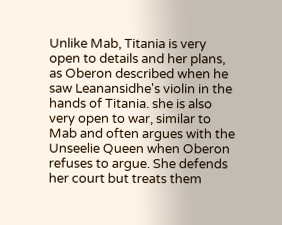Unlike Mab, Titania is very open to details and her plans, as Oberon described when he saw Leanansidhe's violin in the hands of Titania. she is also very open to war, similar to Mab and often argues with the Unseelie Queen when Oberon refuses to argue. She defends her court but treats them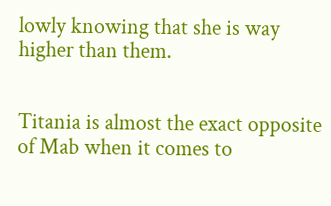lowly knowing that she is way higher than them.


Titania is almost the exact opposite of Mab when it comes to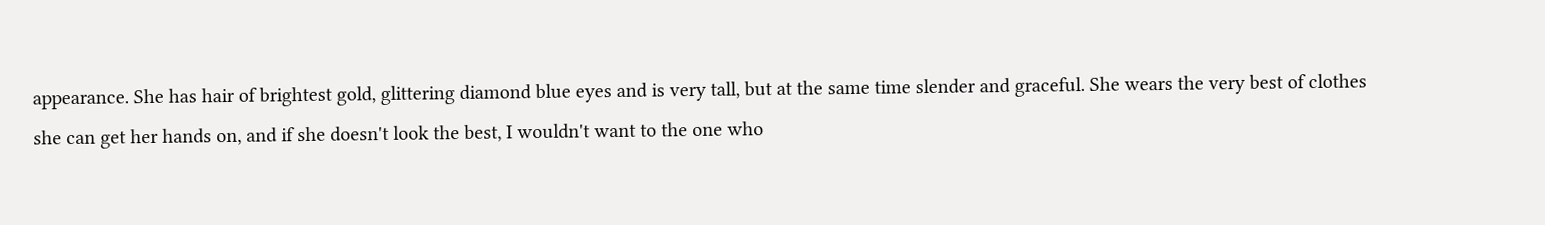appearance. She has hair of brightest gold, glittering diamond blue eyes and is very tall, but at the same time slender and graceful. She wears the very best of clothes she can get her hands on, and if she doesn't look the best, I wouldn't want to the one who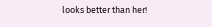looks better than her!